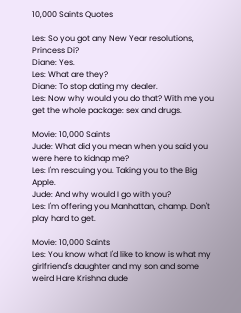10,000 Saints Quotes

Les: So you got any New Year resolutions, Princess Di?
Diane: Yes.
Les: What are they?
Diane: To stop dating my dealer.
Les: Now why would you do that? With me you get the whole package: sex and drugs.

Movie: 10,000 Saints
Jude: What did you mean when you said you were here to kidnap me?
Les: I'm rescuing you. Taking you to the Big Apple.
Jude: And why would I go with you?
Les: I'm offering you Manhattan, champ. Don't play hard to get.

Movie: 10,000 Saints
Les: You know what I'd like to know is what my girlfriend's daughter and my son and some weird Hare Krishna dude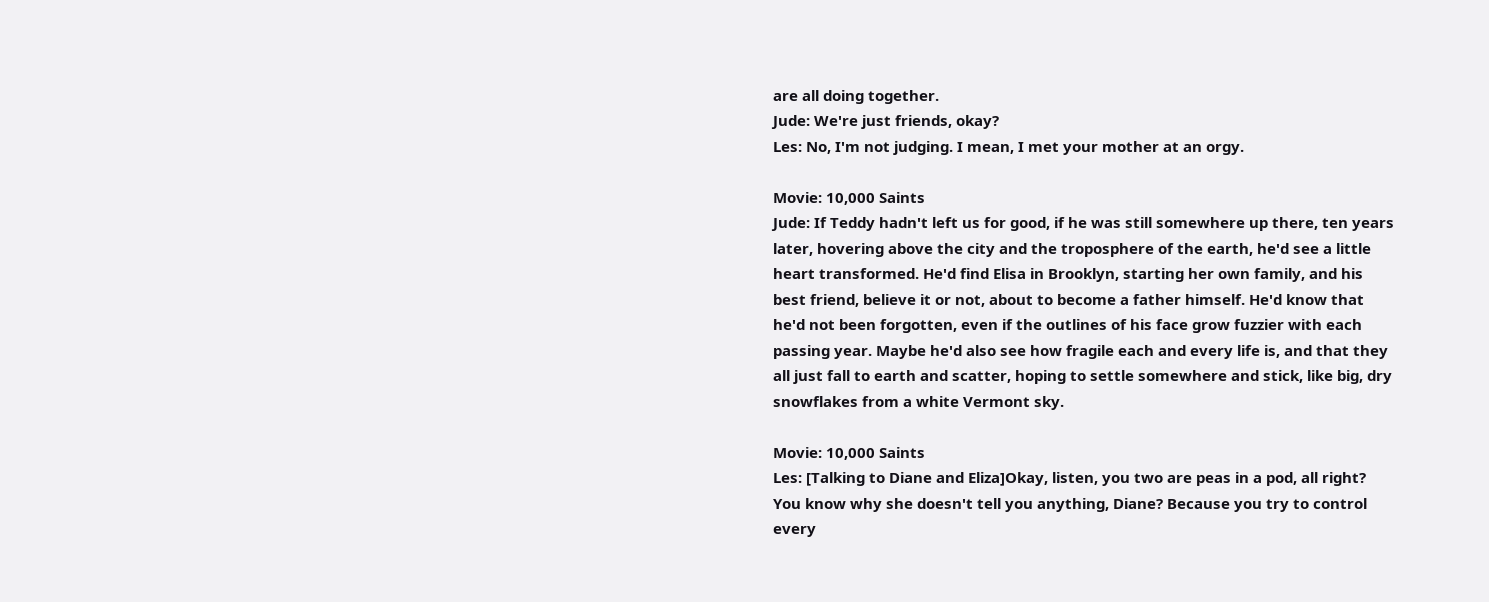are all doing together.
Jude: We're just friends, okay?
Les: No, I'm not judging. I mean, I met your mother at an orgy.

Movie: 10,000 Saints
Jude: If Teddy hadn't left us for good, if he was still somewhere up there, ten years later, hovering above the city and the troposphere of the earth, he'd see a little heart transformed. He'd find Elisa in Brooklyn, starting her own family, and his best friend, believe it or not, about to become a father himself. He'd know that he'd not been forgotten, even if the outlines of his face grow fuzzier with each passing year. Maybe he'd also see how fragile each and every life is, and that they all just fall to earth and scatter, hoping to settle somewhere and stick, like big, dry snowflakes from a white Vermont sky.

Movie: 10,000 Saints
Les: [Talking to Diane and Eliza]Okay, listen, you two are peas in a pod, all right? You know why she doesn't tell you anything, Diane? Because you try to control every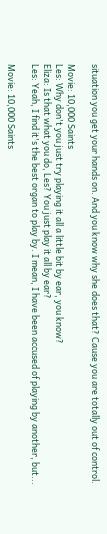situation you get your hands on. And you know why she does that? Cause you are totally out of control.

Movie: 10,000 Saints
Les: Why don't you just try playing it all a little bit by ear, you know?
Eliza: Is that what you do, Les? You just play it all by ear?
Les: Yeah, I find it's the best organ to play by. I mean, I have been accused of playing by another, but...

Movie: 10,000 Saints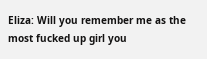Eliza: Will you remember me as the most fucked up girl you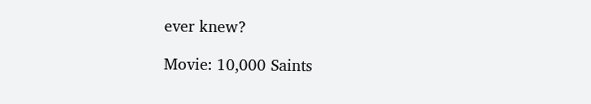ever knew?

Movie: 10,000 Saints